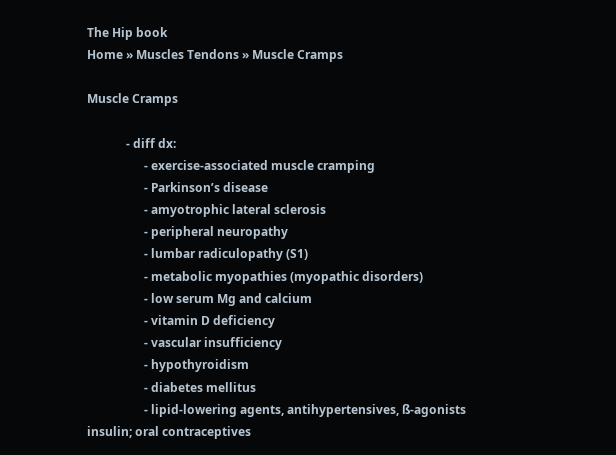The Hip book
Home » Muscles Tendons » Muscle Cramps

Muscle Cramps

             - diff dx:
                   - exercise-associated muscle cramping
                   - Parkinson’s disease
                   - amyotrophic lateral sclerosis
                   - peripheral neuropathy
                   - lumbar radiculopathy (S1)
                   - metabolic myopathies (myopathic disorders)
                   - low serum Mg and calcium
                   - vitamin D deficiency
                   - vascular insufficiency
                   - hypothyroidism
                   - diabetes mellitus
                   - lipid-lowering agents, antihypertensives, ß-agonists insulin; oral contraceptives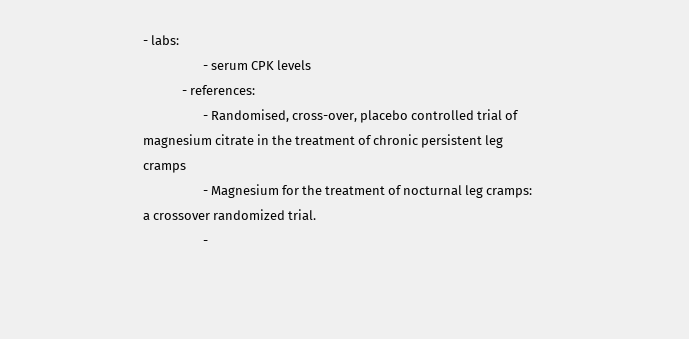- labs:
                    - serum CPK levels
             - references:
                    - Randomised, cross-over, placebo controlled trial of magnesium citrate in the treatment of chronic persistent leg cramps
                    - Magnesium for the treatment of nocturnal leg cramps: a crossover randomized trial.
                    -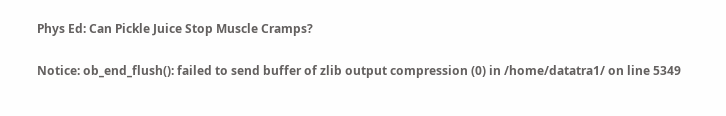Phys Ed: Can Pickle Juice Stop Muscle Cramps?

Notice: ob_end_flush(): failed to send buffer of zlib output compression (0) in /home/datatra1/ on line 5349